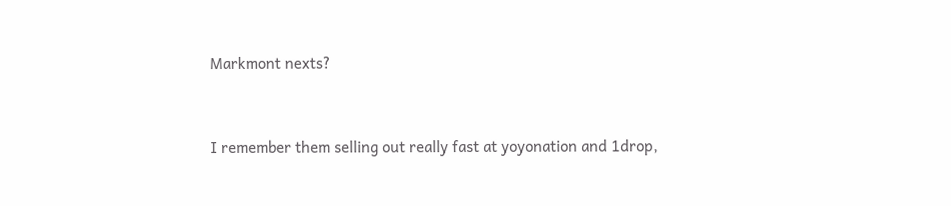Markmont nexts?


I remember them selling out really fast at yoyonation and 1drop,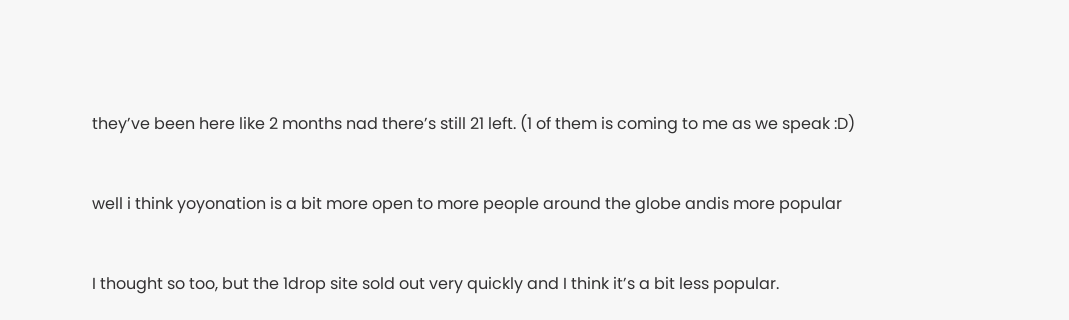they’ve been here like 2 months nad there’s still 21 left. (1 of them is coming to me as we speak :D)


well i think yoyonation is a bit more open to more people around the globe andis more popular


I thought so too, but the 1drop site sold out very quickly and I think it’s a bit less popular.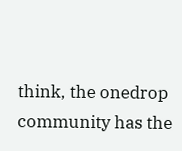think, the onedrop community has the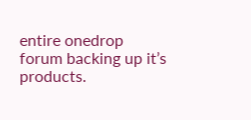entire onedrop forum backing up it’s products.